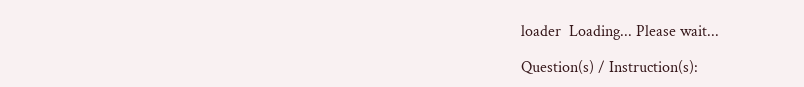loader  Loading... Please wait...

Question(s) / Instruction(s):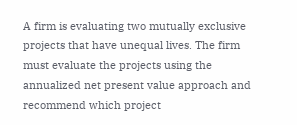A firm is evaluating two mutually exclusive projects that have unequal lives. The firm must evaluate the projects using the annualized net present value approach and recommend which project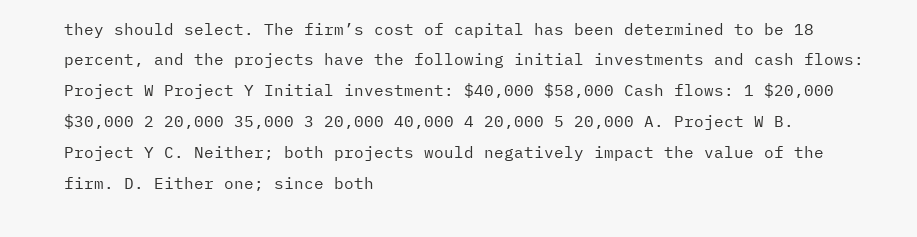they should select. The firm’s cost of capital has been determined to be 18 percent, and the projects have the following initial investments and cash flows: Project W Project Y Initial investment: $40,000 $58,000 Cash flows: 1 $20,000 $30,000 2 20,000 35,000 3 20,000 40,000 4 20,000 5 20,000 A. Project W B. Project Y C. Neither; both projects would negatively impact the value of the firm. D. Either one; since both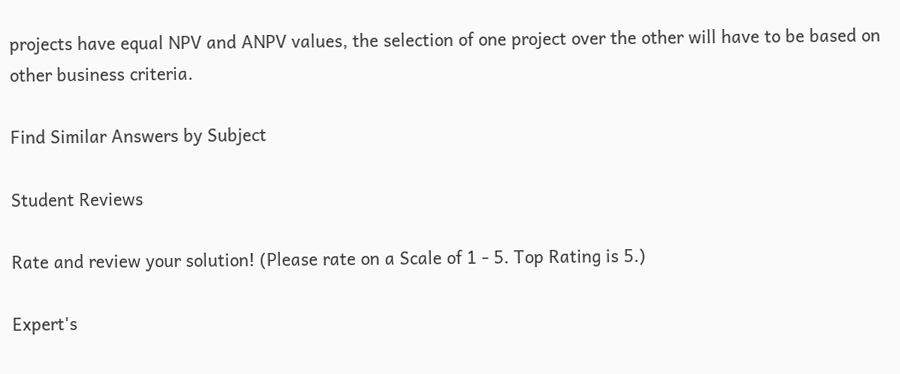projects have equal NPV and ANPV values, the selection of one project over the other will have to be based on other business criteria.

Find Similar Answers by Subject

Student Reviews

Rate and review your solution! (Please rate on a Scale of 1 - 5. Top Rating is 5.)

Expert's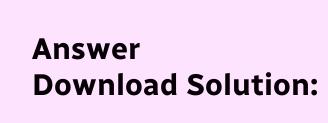Answer
Download Solution: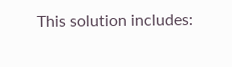This solution includes: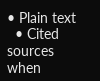• Plain text
  • Cited sources when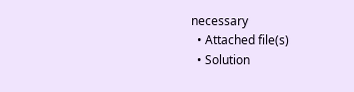necessary
  • Attached file(s)
  • Solution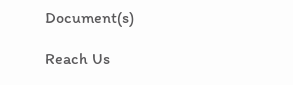Document(s)

Reach Us